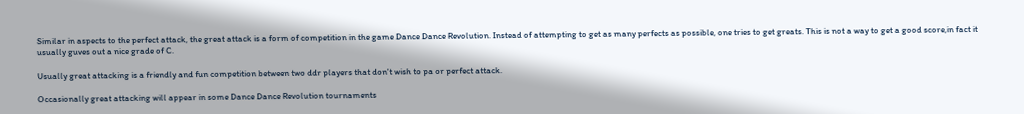Similar in aspects to the perfect attack, the great attack is a form of competition in the game Dance Dance Revolution. Instead of attempting to get as many perfects as possible, one tries to get greats. This is not a way to get a good score,in fact it usually guves out a nice grade of C.

Usually great attacking is a friendly and fun competition between two ddr players that don't wish to pa or perfect attack.

Occasionally great attacking will appear in some Dance Dance Revolution tournaments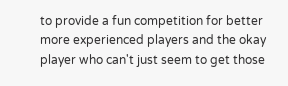to provide a fun competition for better more experienced players and the okay player who can't just seem to get those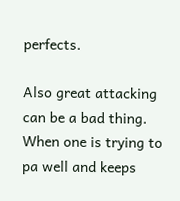perfects.

Also great attacking can be a bad thing. When one is trying to pa well and keeps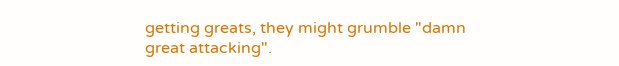getting greats, they might grumble "damn great attacking".